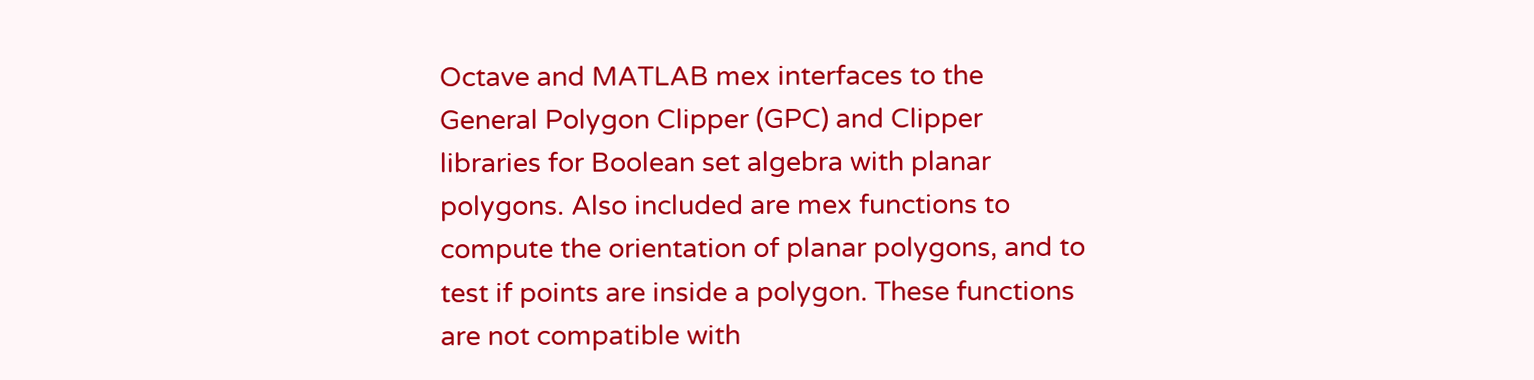Octave and MATLAB mex interfaces to the General Polygon Clipper (GPC) and Clipper libraries for Boolean set algebra with planar polygons. Also included are mex functions to compute the orientation of planar polygons, and to test if points are inside a polygon. These functions are not compatible with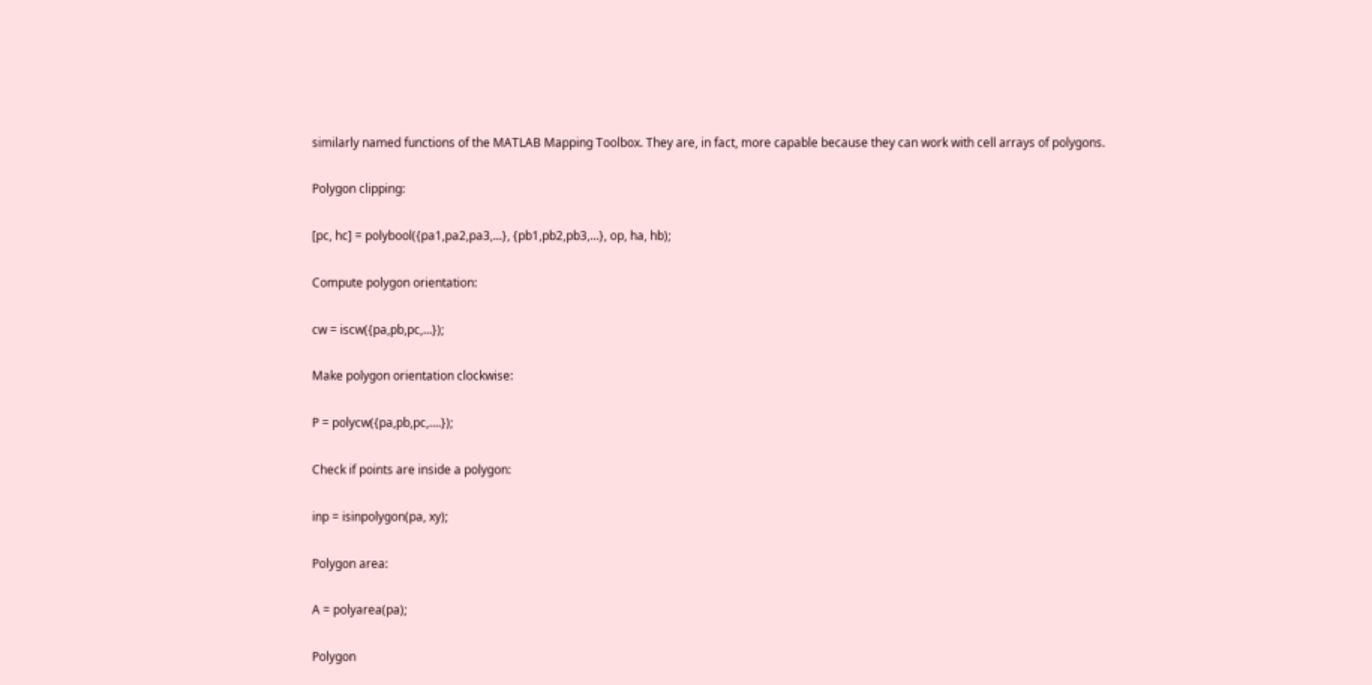similarly named functions of the MATLAB Mapping Toolbox. They are, in fact, more capable because they can work with cell arrays of polygons.

Polygon clipping:

[pc, hc] = polybool({pa1,pa2,pa3,...}, {pb1,pb2,pb3,...}, op, ha, hb);

Compute polygon orientation:

cw = iscw({pa,pb,pc,...});

Make polygon orientation clockwise:

P = polycw({pa,pb,pc,....});

Check if points are inside a polygon:

inp = isinpolygon(pa, xy);

Polygon area:

A = polyarea(pa);

Polygon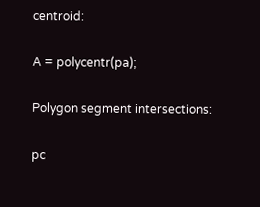centroid:

A = polycentr(pa);

Polygon segment intersections:

pc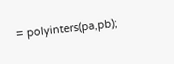= polyinters(pa,pb);